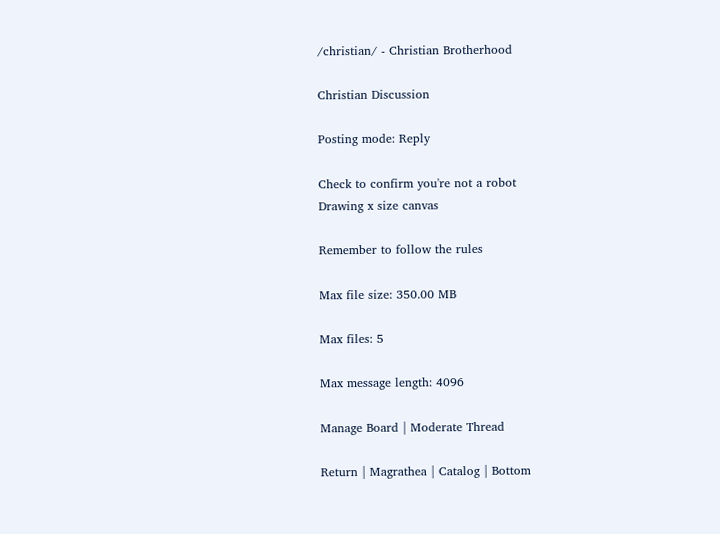/christian/ - Christian Brotherhood

Christian Discussion

Posting mode: Reply

Check to confirm you're not a robot
Drawing x size canvas

Remember to follow the rules

Max file size: 350.00 MB

Max files: 5

Max message length: 4096

Manage Board | Moderate Thread

Return | Magrathea | Catalog | Bottom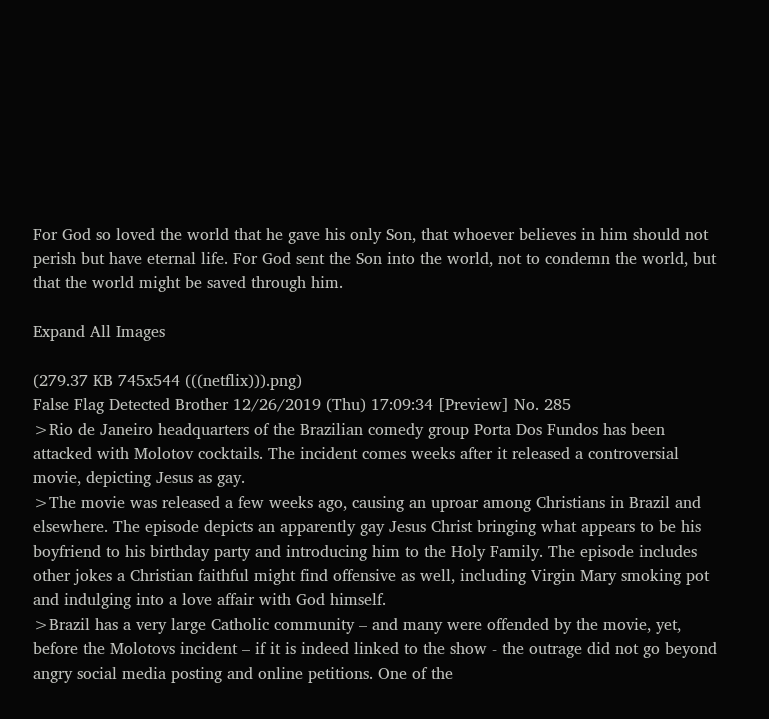For God so loved the world that he gave his only Son, that whoever believes in him should not perish but have eternal life. For God sent the Son into the world, not to condemn the world, but that the world might be saved through him.

Expand All Images

(279.37 KB 745x544 (((netflix))).png)
False Flag Detected Brother 12/26/2019 (Thu) 17:09:34 [Preview] No. 285
>Rio de Janeiro headquarters of the Brazilian comedy group Porta Dos Fundos has been attacked with Molotov cocktails. The incident comes weeks after it released a controversial movie, depicting Jesus as gay.
>The movie was released a few weeks ago, causing an uproar among Christians in Brazil and elsewhere. The episode depicts an apparently gay Jesus Christ bringing what appears to be his boyfriend to his birthday party and introducing him to the Holy Family. The episode includes other jokes a Christian faithful might find offensive as well, including Virgin Mary smoking pot and indulging into a love affair with God himself.
>Brazil has a very large Catholic community – and many were offended by the movie, yet, before the Molotovs incident – if it is indeed linked to the show - the outrage did not go beyond angry social media posting and online petitions. One of the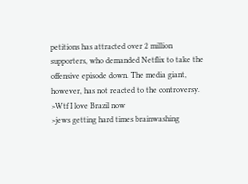petitions has attracted over 2 million supporters, who demanded Netflix to take the offensive episode down. The media giant, however, has not reacted to the controversy.
>Wtf I love Brazil now
>jews getting hard times brainwashing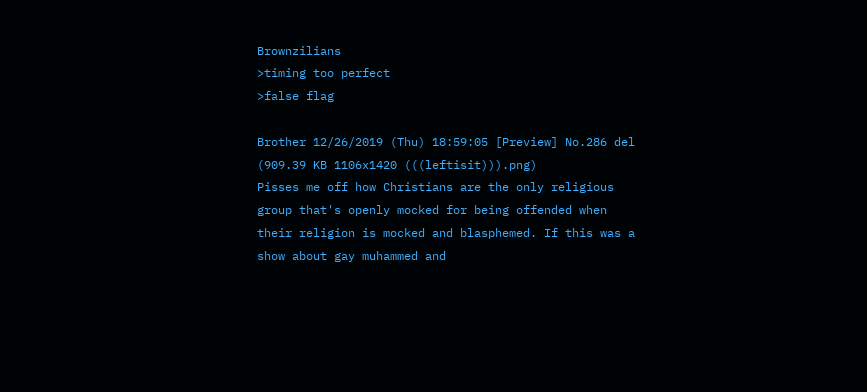Brownzilians
>timing too perfect
>false flag

Brother 12/26/2019 (Thu) 18:59:05 [Preview] No.286 del
(909.39 KB 1106x1420 (((leftisit))).png)
Pisses me off how Christians are the only religious group that's openly mocked for being offended when their religion is mocked and blasphemed. If this was a show about gay muhammed and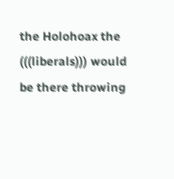the Holohoax the (((liberals))) would be there throwing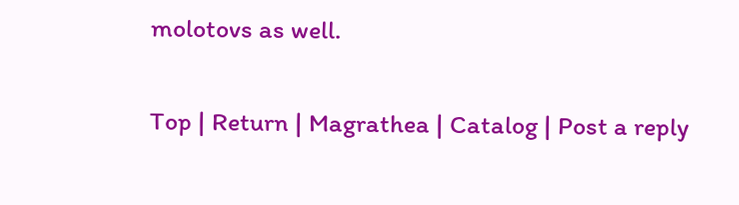molotovs as well.

Top | Return | Magrathea | Catalog | Post a reply